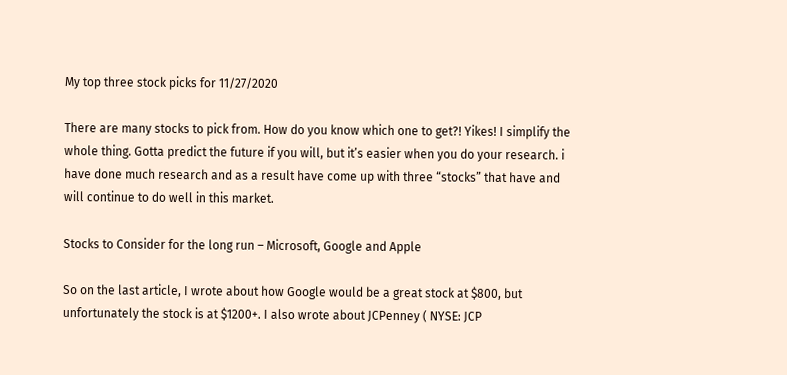My top three stock picks for 11/27/2020

There are many stocks to pick from. How do you know which one to get?! Yikes! I simplify the whole thing. Gotta predict the future if you will, but it’s easier when you do your research. i have done much research and as a result have come up with three “stocks” that have and will continue to do well in this market.

Stocks to Consider for the long run – Microsoft, Google and Apple

So on the last article, I wrote about how Google would be a great stock at $800, but unfortunately the stock is at $1200+. I also wrote about JCPenney ( NYSE: JCP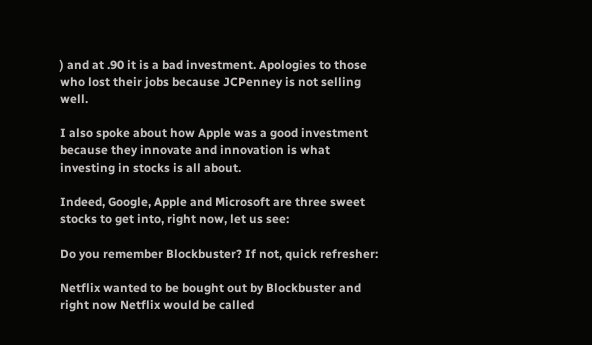) and at .90 it is a bad investment. Apologies to those who lost their jobs because JCPenney is not selling well.

I also spoke about how Apple was a good investment because they innovate and innovation is what investing in stocks is all about.

Indeed, Google, Apple and Microsoft are three sweet stocks to get into, right now, let us see:

Do you remember Blockbuster? If not, quick refresher:

Netflix wanted to be bought out by Blockbuster and right now Netflix would be called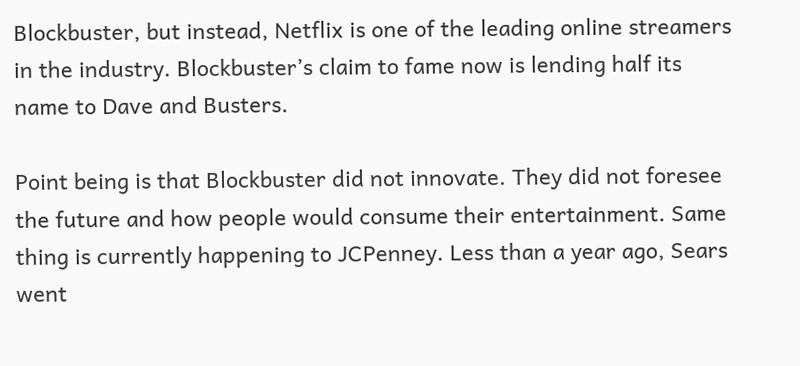Blockbuster, but instead, Netflix is one of the leading online streamers in the industry. Blockbuster’s claim to fame now is lending half its name to Dave and Busters.

Point being is that Blockbuster did not innovate. They did not foresee the future and how people would consume their entertainment. Same thing is currently happening to JCPenney. Less than a year ago, Sears went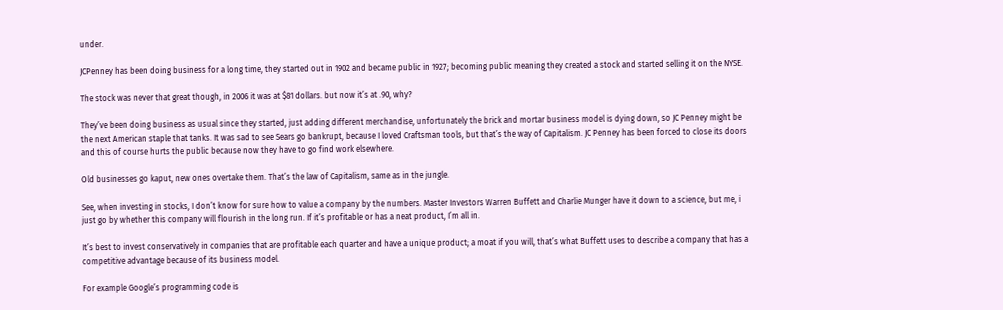under.

JCPenney has been doing business for a long time, they started out in 1902 and became public in 1927; becoming public meaning they created a stock and started selling it on the NYSE.

The stock was never that great though, in 2006 it was at $81 dollars. but now it’s at .90, why?

They’ve been doing business as usual since they started, just adding different merchandise, unfortunately the brick and mortar business model is dying down, so JC Penney might be the next American staple that tanks. It was sad to see Sears go bankrupt, because I loved Craftsman tools, but that’s the way of Capitalism. JC Penney has been forced to close its doors and this of course hurts the public because now they have to go find work elsewhere.

Old businesses go kaput, new ones overtake them. That’s the law of Capitalism, same as in the jungle.

See, when investing in stocks, I don’t know for sure how to value a company by the numbers. Master Investors Warren Buffett and Charlie Munger have it down to a science, but me, i just go by whether this company will flourish in the long run. If it’s profitable or has a neat product, I’m all in.

It’s best to invest conservatively in companies that are profitable each quarter and have a unique product; a moat if you will, that’s what Buffett uses to describe a company that has a competitive advantage because of its business model.

For example Google’s programming code is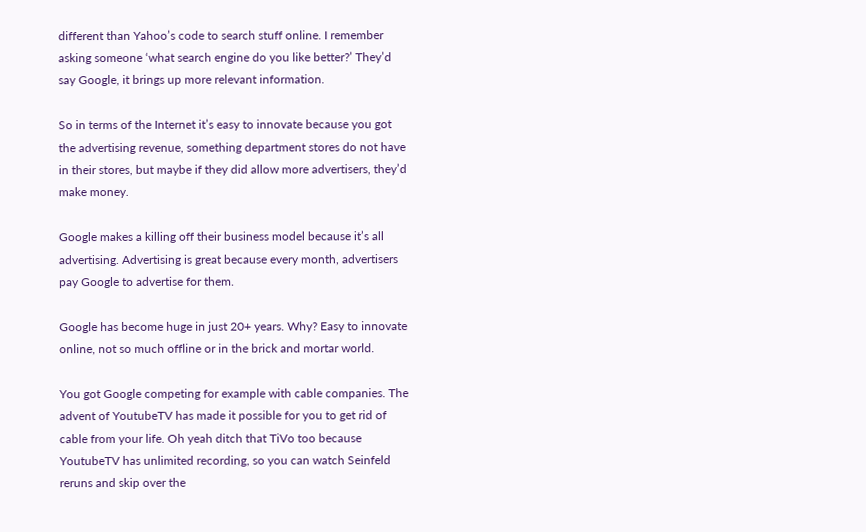different than Yahoo’s code to search stuff online. I remember asking someone ‘what search engine do you like better?’ They’d say Google, it brings up more relevant information.

So in terms of the Internet it’s easy to innovate because you got the advertising revenue, something department stores do not have in their stores, but maybe if they did allow more advertisers, they’d make money.

Google makes a killing off their business model because it’s all advertising. Advertising is great because every month, advertisers pay Google to advertise for them.

Google has become huge in just 20+ years. Why? Easy to innovate online, not so much offline or in the brick and mortar world.

You got Google competing for example with cable companies. The advent of YoutubeTV has made it possible for you to get rid of cable from your life. Oh yeah ditch that TiVo too because YoutubeTV has unlimited recording, so you can watch Seinfeld reruns and skip over the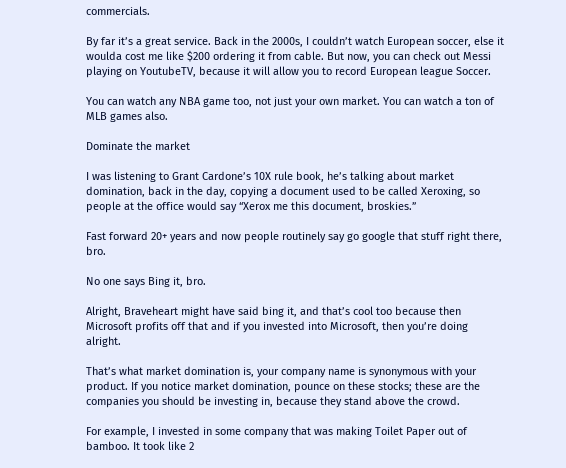commercials.

By far it’s a great service. Back in the 2000s, I couldn’t watch European soccer, else it woulda cost me like $200 ordering it from cable. But now, you can check out Messi playing on YoutubeTV, because it will allow you to record European league Soccer.

You can watch any NBA game too, not just your own market. You can watch a ton of MLB games also.

Dominate the market

I was listening to Grant Cardone’s 10X rule book, he’s talking about market domination, back in the day, copying a document used to be called Xeroxing, so people at the office would say “Xerox me this document, broskies.”

Fast forward 20+ years and now people routinely say go google that stuff right there, bro.

No one says Bing it, bro.

Alright, Braveheart might have said bing it, and that’s cool too because then Microsoft profits off that and if you invested into Microsoft, then you’re doing alright.

That’s what market domination is, your company name is synonymous with your product. If you notice market domination, pounce on these stocks; these are the companies you should be investing in, because they stand above the crowd.

For example, I invested in some company that was making Toilet Paper out of bamboo. It took like 2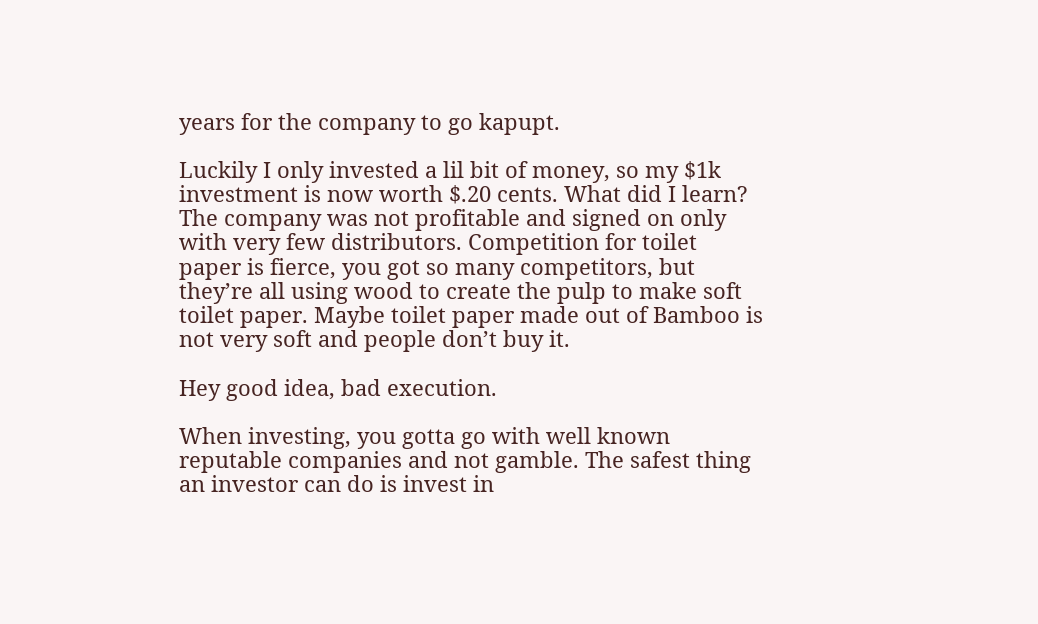years for the company to go kapupt.

Luckily I only invested a lil bit of money, so my $1k investment is now worth $.20 cents. What did I learn? The company was not profitable and signed on only with very few distributors. Competition for toilet paper is fierce, you got so many competitors, but they’re all using wood to create the pulp to make soft toilet paper. Maybe toilet paper made out of Bamboo is not very soft and people don’t buy it.

Hey good idea, bad execution.

When investing, you gotta go with well known reputable companies and not gamble. The safest thing an investor can do is invest in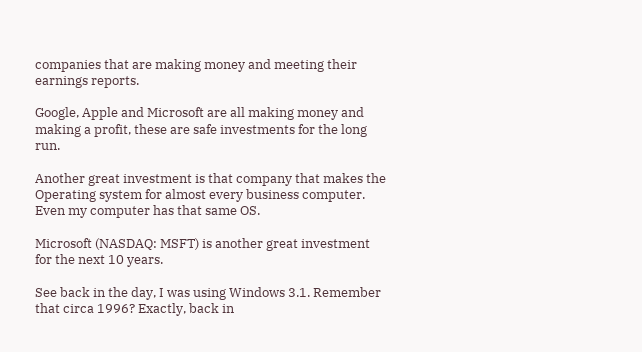companies that are making money and meeting their earnings reports.

Google, Apple and Microsoft are all making money and making a profit, these are safe investments for the long run.

Another great investment is that company that makes the Operating system for almost every business computer. Even my computer has that same OS.

Microsoft (NASDAQ: MSFT) is another great investment for the next 10 years.

See back in the day, I was using Windows 3.1. Remember that circa 1996? Exactly, back in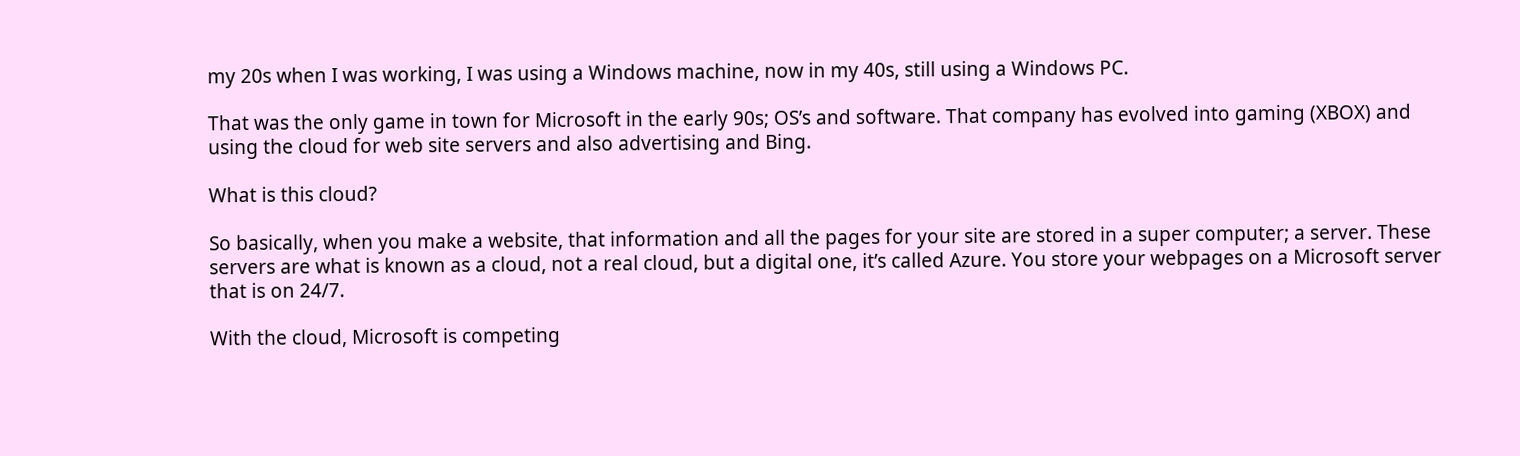my 20s when I was working, I was using a Windows machine, now in my 40s, still using a Windows PC.

That was the only game in town for Microsoft in the early 90s; OS’s and software. That company has evolved into gaming (XBOX) and using the cloud for web site servers and also advertising and Bing.

What is this cloud?

So basically, when you make a website, that information and all the pages for your site are stored in a super computer; a server. These servers are what is known as a cloud, not a real cloud, but a digital one, it’s called Azure. You store your webpages on a Microsoft server that is on 24/7.

With the cloud, Microsoft is competing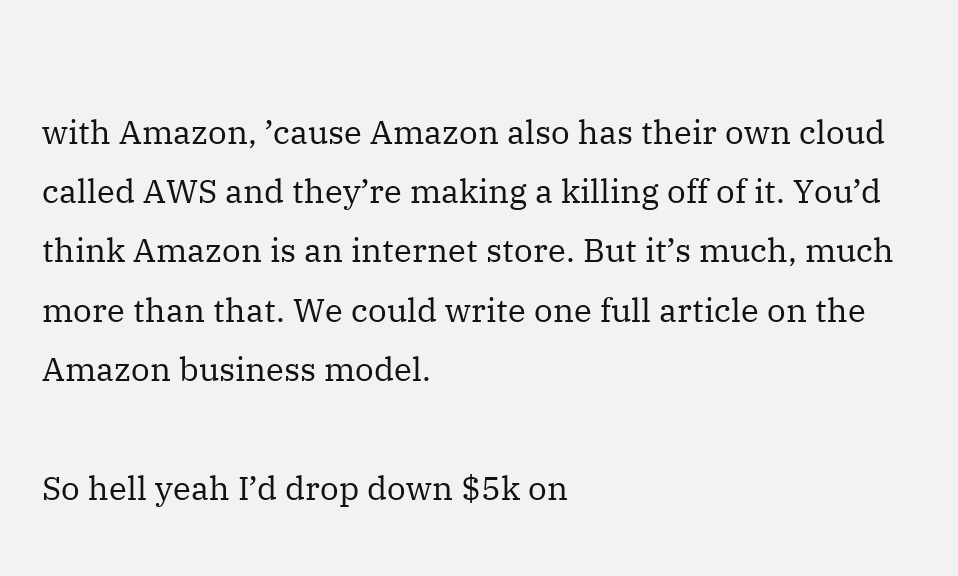with Amazon, ’cause Amazon also has their own cloud called AWS and they’re making a killing off of it. You’d think Amazon is an internet store. But it’s much, much more than that. We could write one full article on the Amazon business model.

So hell yeah I’d drop down $5k on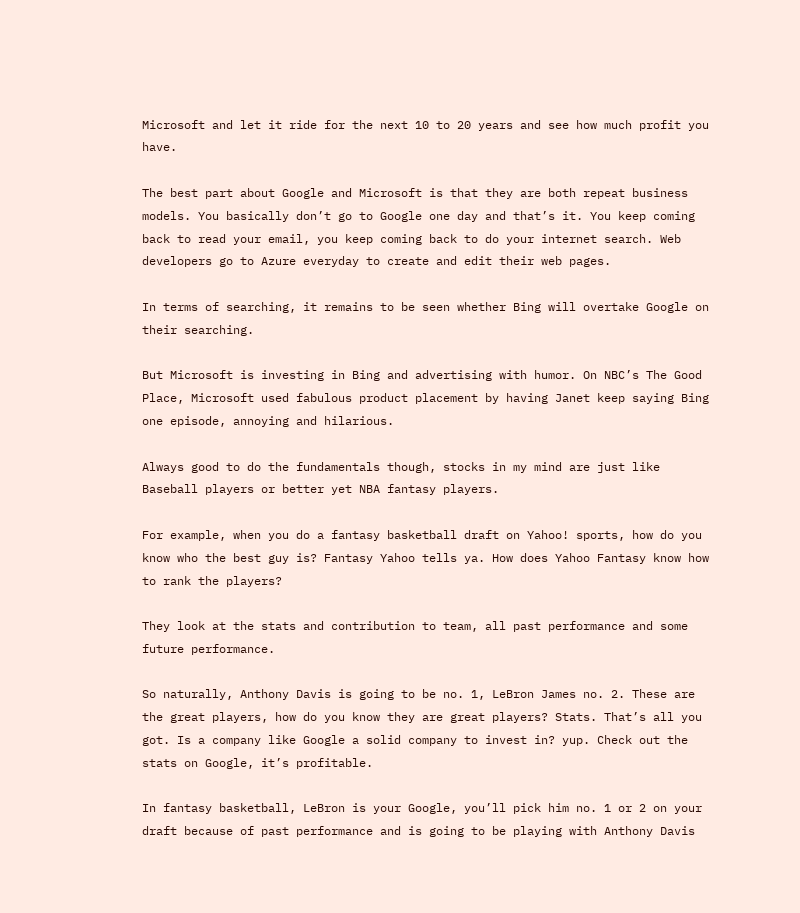Microsoft and let it ride for the next 10 to 20 years and see how much profit you have.

The best part about Google and Microsoft is that they are both repeat business models. You basically don’t go to Google one day and that’s it. You keep coming back to read your email, you keep coming back to do your internet search. Web developers go to Azure everyday to create and edit their web pages.

In terms of searching, it remains to be seen whether Bing will overtake Google on their searching.

But Microsoft is investing in Bing and advertising with humor. On NBC’s The Good Place, Microsoft used fabulous product placement by having Janet keep saying Bing one episode, annoying and hilarious.

Always good to do the fundamentals though, stocks in my mind are just like Baseball players or better yet NBA fantasy players.

For example, when you do a fantasy basketball draft on Yahoo! sports, how do you know who the best guy is? Fantasy Yahoo tells ya. How does Yahoo Fantasy know how to rank the players?

They look at the stats and contribution to team, all past performance and some future performance.

So naturally, Anthony Davis is going to be no. 1, LeBron James no. 2. These are the great players, how do you know they are great players? Stats. That’s all you got. Is a company like Google a solid company to invest in? yup. Check out the stats on Google, it’s profitable.

In fantasy basketball, LeBron is your Google, you’ll pick him no. 1 or 2 on your draft because of past performance and is going to be playing with Anthony Davis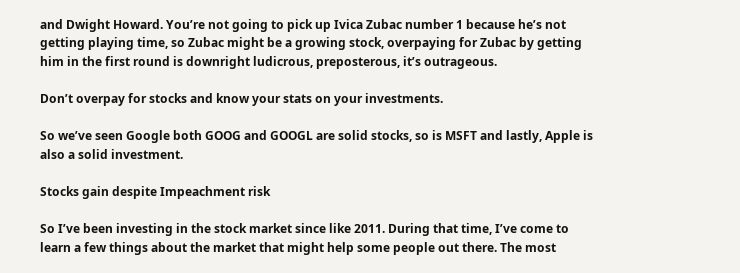and Dwight Howard. You’re not going to pick up Ivica Zubac number 1 because he’s not getting playing time, so Zubac might be a growing stock, overpaying for Zubac by getting him in the first round is downright ludicrous, preposterous, it’s outrageous.

Don’t overpay for stocks and know your stats on your investments.

So we’ve seen Google both GOOG and GOOGL are solid stocks, so is MSFT and lastly, Apple is also a solid investment.

Stocks gain despite Impeachment risk

So I’ve been investing in the stock market since like 2011. During that time, I’ve come to learn a few things about the market that might help some people out there. The most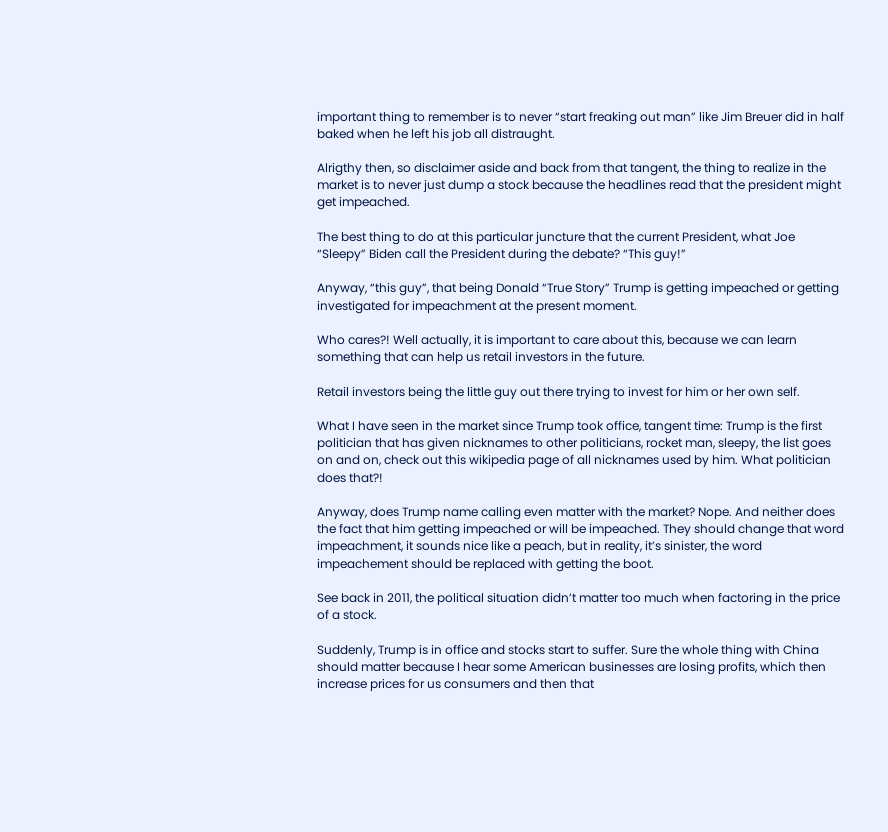important thing to remember is to never “start freaking out man” like Jim Breuer did in half baked when he left his job all distraught.

Alrigthy then, so disclaimer aside and back from that tangent, the thing to realize in the market is to never just dump a stock because the headlines read that the president might get impeached.

The best thing to do at this particular juncture that the current President, what Joe “Sleepy” Biden call the President during the debate? “This guy!”

Anyway, “this guy”, that being Donald “True Story” Trump is getting impeached or getting investigated for impeachment at the present moment.

Who cares?! Well actually, it is important to care about this, because we can learn something that can help us retail investors in the future.

Retail investors being the little guy out there trying to invest for him or her own self.

What I have seen in the market since Trump took office, tangent time: Trump is the first politician that has given nicknames to other politicians, rocket man, sleepy, the list goes on and on, check out this wikipedia page of all nicknames used by him. What politician does that?!

Anyway, does Trump name calling even matter with the market? Nope. And neither does the fact that him getting impeached or will be impeached. They should change that word impeachment, it sounds nice like a peach, but in reality, it’s sinister, the word impeachement should be replaced with getting the boot.

See back in 2011, the political situation didn’t matter too much when factoring in the price of a stock.

Suddenly, Trump is in office and stocks start to suffer. Sure the whole thing with China should matter because I hear some American businesses are losing profits, which then increase prices for us consumers and then that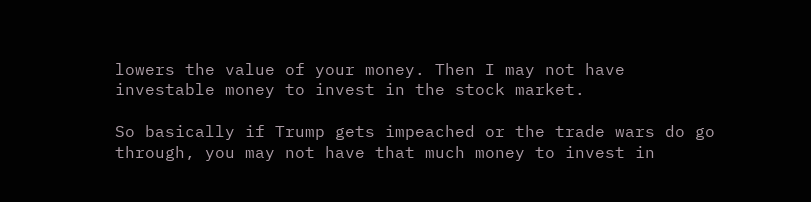lowers the value of your money. Then I may not have investable money to invest in the stock market.

So basically if Trump gets impeached or the trade wars do go through, you may not have that much money to invest in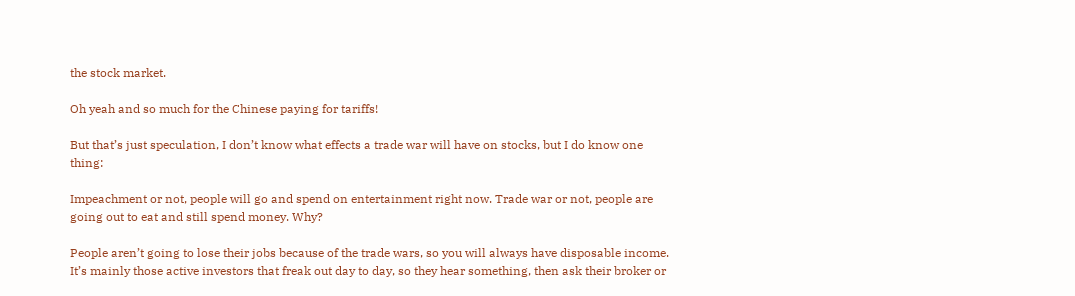the stock market.

Oh yeah and so much for the Chinese paying for tariffs!

But that’s just speculation, I don’t know what effects a trade war will have on stocks, but I do know one thing:

Impeachment or not, people will go and spend on entertainment right now. Trade war or not, people are going out to eat and still spend money. Why?

People aren’t going to lose their jobs because of the trade wars, so you will always have disposable income. It’s mainly those active investors that freak out day to day, so they hear something, then ask their broker or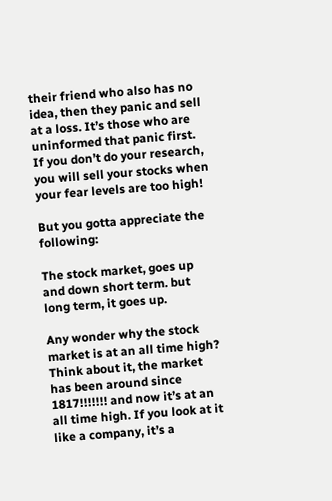their friend who also has no idea, then they panic and sell at a loss. It’s those who are uninformed that panic first. If you don’t do your research, you will sell your stocks when your fear levels are too high!

But you gotta appreciate the following:

The stock market, goes up and down short term. but long term, it goes up.

Any wonder why the stock market is at an all time high? Think about it, the market has been around since 1817!!!!!!! and now it’s at an all time high. If you look at it like a company, it’s a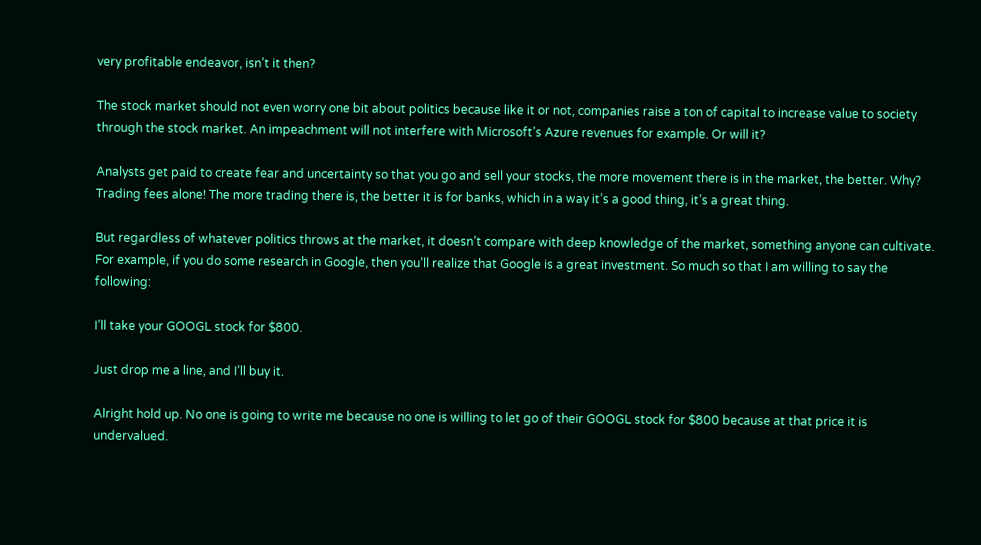very profitable endeavor, isn’t it then?

The stock market should not even worry one bit about politics because like it or not, companies raise a ton of capital to increase value to society through the stock market. An impeachment will not interfere with Microsoft’s Azure revenues for example. Or will it?

Analysts get paid to create fear and uncertainty so that you go and sell your stocks, the more movement there is in the market, the better. Why? Trading fees alone! The more trading there is, the better it is for banks, which in a way it’s a good thing, it’s a great thing.

But regardless of whatever politics throws at the market, it doesn’t compare with deep knowledge of the market, something anyone can cultivate. For example, if you do some research in Google, then you’ll realize that Google is a great investment. So much so that I am willing to say the following:

I’ll take your GOOGL stock for $800.

Just drop me a line, and I’ll buy it.

Alright hold up. No one is going to write me because no one is willing to let go of their GOOGL stock for $800 because at that price it is undervalued.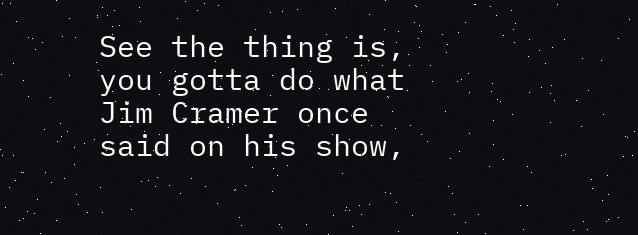See the thing is, you gotta do what Jim Cramer once said on his show,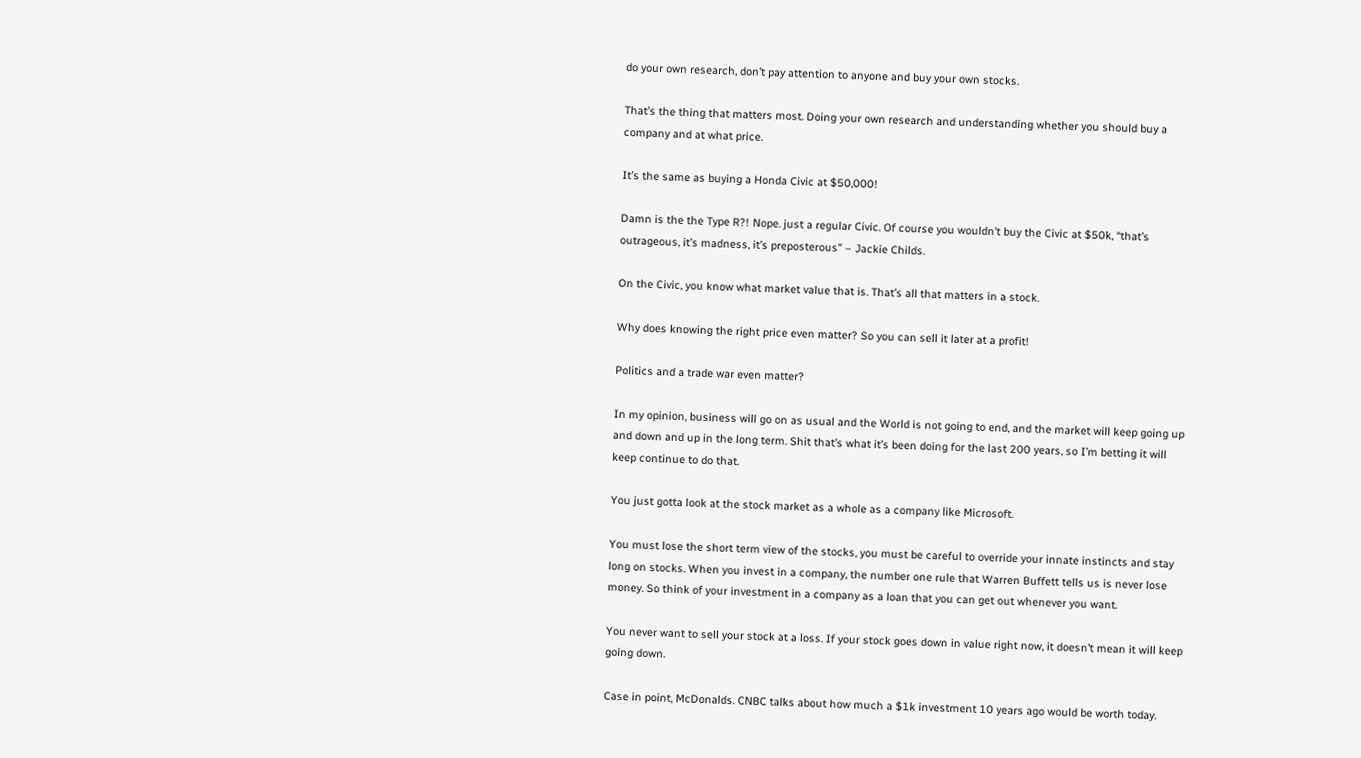do your own research, don’t pay attention to anyone and buy your own stocks.

That’s the thing that matters most. Doing your own research and understanding whether you should buy a company and at what price.

It’s the same as buying a Honda Civic at $50,000!

Damn is the the Type R?! Nope. just a regular Civic. Of course you wouldn’t buy the Civic at $50k, “that’s outrageous, it’s madness, it’s preposterous” – Jackie Childs.

On the Civic, you know what market value that is. That’s all that matters in a stock.

Why does knowing the right price even matter? So you can sell it later at a profit!

Politics and a trade war even matter?

In my opinion, business will go on as usual and the World is not going to end, and the market will keep going up and down and up in the long term. Shit that’s what it’s been doing for the last 200 years, so I’m betting it will keep continue to do that.

You just gotta look at the stock market as a whole as a company like Microsoft.

You must lose the short term view of the stocks, you must be careful to override your innate instincts and stay long on stocks. When you invest in a company, the number one rule that Warren Buffett tells us is never lose money. So think of your investment in a company as a loan that you can get out whenever you want.

You never want to sell your stock at a loss. If your stock goes down in value right now, it doesn’t mean it will keep going down.

Case in point, McDonalds. CNBC talks about how much a $1k investment 10 years ago would be worth today.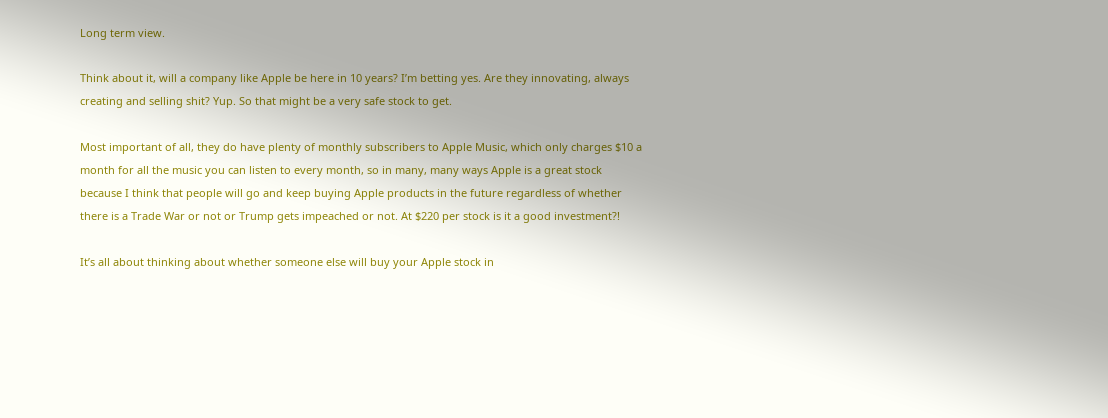Long term view.

Think about it, will a company like Apple be here in 10 years? I’m betting yes. Are they innovating, always creating and selling shit? Yup. So that might be a very safe stock to get.

Most important of all, they do have plenty of monthly subscribers to Apple Music, which only charges $10 a month for all the music you can listen to every month, so in many, many ways Apple is a great stock because I think that people will go and keep buying Apple products in the future regardless of whether there is a Trade War or not or Trump gets impeached or not. At $220 per stock is it a good investment?!

It’s all about thinking about whether someone else will buy your Apple stock in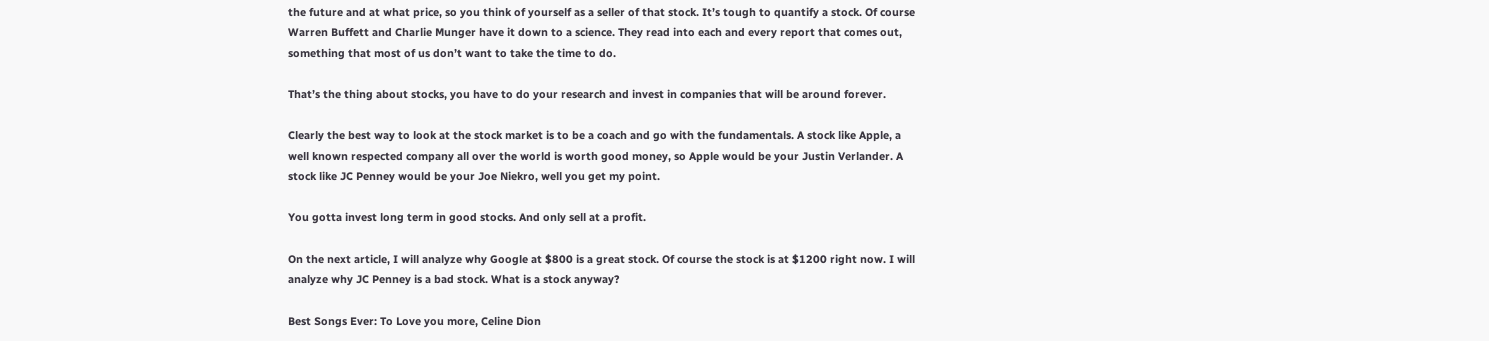the future and at what price, so you think of yourself as a seller of that stock. It’s tough to quantify a stock. Of course Warren Buffett and Charlie Munger have it down to a science. They read into each and every report that comes out, something that most of us don’t want to take the time to do.

That’s the thing about stocks, you have to do your research and invest in companies that will be around forever.

Clearly the best way to look at the stock market is to be a coach and go with the fundamentals. A stock like Apple, a well known respected company all over the world is worth good money, so Apple would be your Justin Verlander. A stock like JC Penney would be your Joe Niekro, well you get my point.

You gotta invest long term in good stocks. And only sell at a profit.

On the next article, I will analyze why Google at $800 is a great stock. Of course the stock is at $1200 right now. I will analyze why JC Penney is a bad stock. What is a stock anyway?

Best Songs Ever: To Love you more, Celine Dion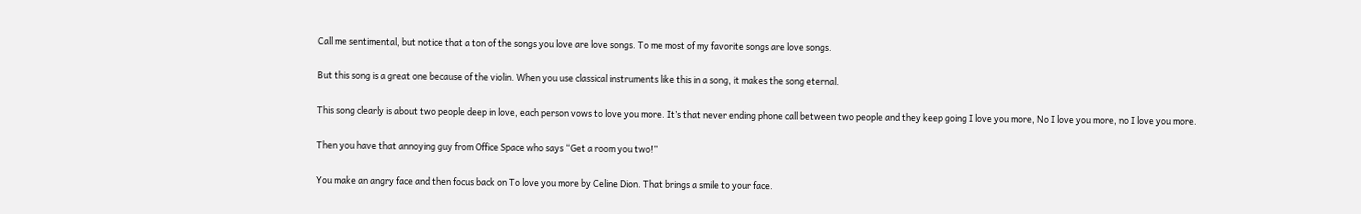Call me sentimental, but notice that a ton of the songs you love are love songs. To me most of my favorite songs are love songs.

But this song is a great one because of the violin. When you use classical instruments like this in a song, it makes the song eternal.

This song clearly is about two people deep in love, each person vows to love you more. It’s that never ending phone call between two people and they keep going I love you more, No I love you more, no I love you more.

Then you have that annoying guy from Office Space who says “Get a room you two!”

You make an angry face and then focus back on To love you more by Celine Dion. That brings a smile to your face.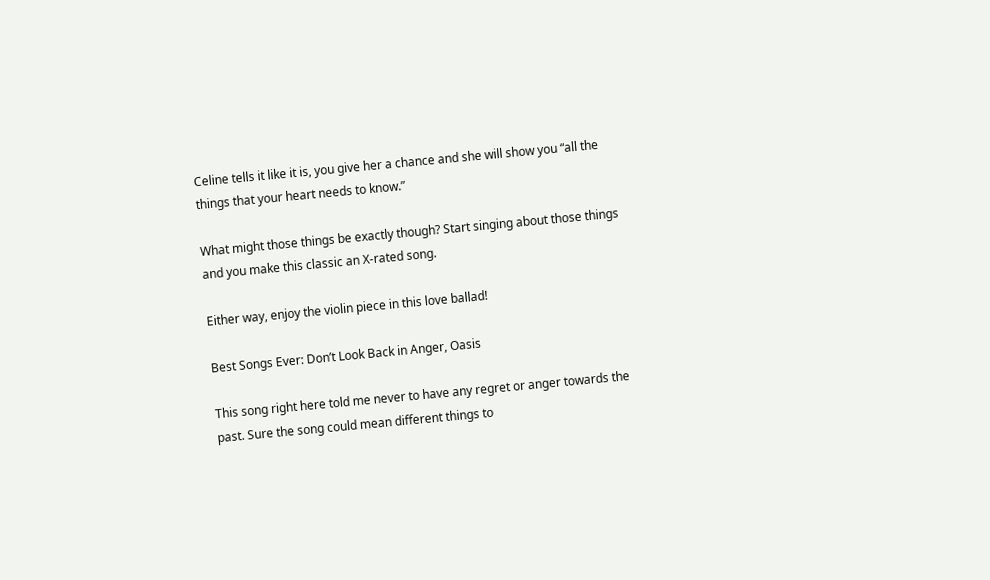Celine tells it like it is, you give her a chance and she will show you “all the things that your heart needs to know.”

What might those things be exactly though? Start singing about those things and you make this classic an X-rated song.

Either way, enjoy the violin piece in this love ballad!

Best Songs Ever: Don’t Look Back in Anger, Oasis

This song right here told me never to have any regret or anger towards the past. Sure the song could mean different things to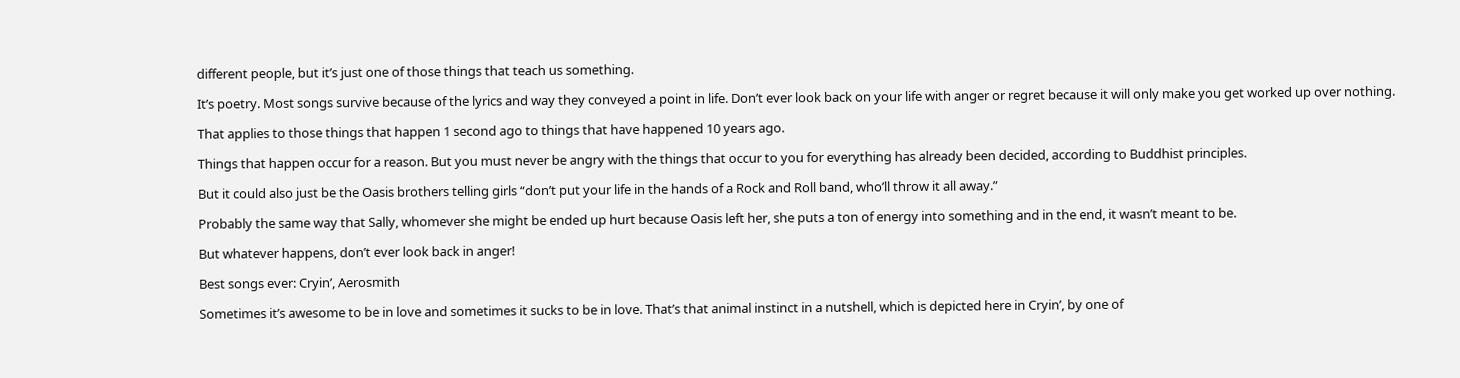different people, but it’s just one of those things that teach us something.

It’s poetry. Most songs survive because of the lyrics and way they conveyed a point in life. Don’t ever look back on your life with anger or regret because it will only make you get worked up over nothing.

That applies to those things that happen 1 second ago to things that have happened 10 years ago.

Things that happen occur for a reason. But you must never be angry with the things that occur to you for everything has already been decided, according to Buddhist principles.

But it could also just be the Oasis brothers telling girls “don’t put your life in the hands of a Rock and Roll band, who’ll throw it all away.”

Probably the same way that Sally, whomever she might be ended up hurt because Oasis left her, she puts a ton of energy into something and in the end, it wasn’t meant to be.

But whatever happens, don’t ever look back in anger!

Best songs ever: Cryin’, Aerosmith

Sometimes it’s awesome to be in love and sometimes it sucks to be in love. That’s that animal instinct in a nutshell, which is depicted here in Cryin’, by one of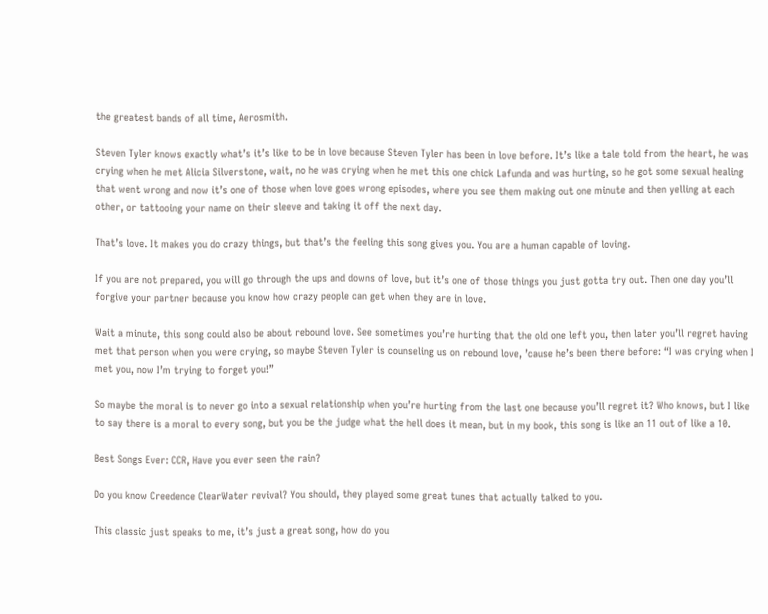the greatest bands of all time, Aerosmith.

Steven Tyler knows exactly what’s it’s like to be in love because Steven Tyler has been in love before. It’s like a tale told from the heart, he was crying when he met Alicia Silverstone, wait, no he was crying when he met this one chick Lafunda and was hurting, so he got some sexual healing that went wrong and now it’s one of those when love goes wrong episodes, where you see them making out one minute and then yelling at each other, or tattooing your name on their sleeve and taking it off the next day.

That’s love. It makes you do crazy things, but that’s the feeling this song gives you. You are a human capable of loving.

If you are not prepared, you will go through the ups and downs of love, but it’s one of those things you just gotta try out. Then one day you’ll forgive your partner because you know how crazy people can get when they are in love.

Wait a minute, this song could also be about rebound love. See sometimes you’re hurting that the old one left you, then later you’ll regret having met that person when you were crying, so maybe Steven Tyler is counseling us on rebound love, ’cause he’s been there before: “I was crying when I met you, now I’m trying to forget you!”

So maybe the moral is to never go into a sexual relationship when you’re hurting from the last one because you’ll regret it? Who knows, but I like to say there is a moral to every song, but you be the judge what the hell does it mean, but in my book, this song is like an 11 out of like a 10.

Best Songs Ever: CCR, Have you ever seen the rain?

Do you know Creedence ClearWater revival? You should, they played some great tunes that actually talked to you.

This classic just speaks to me, it’s just a great song, how do you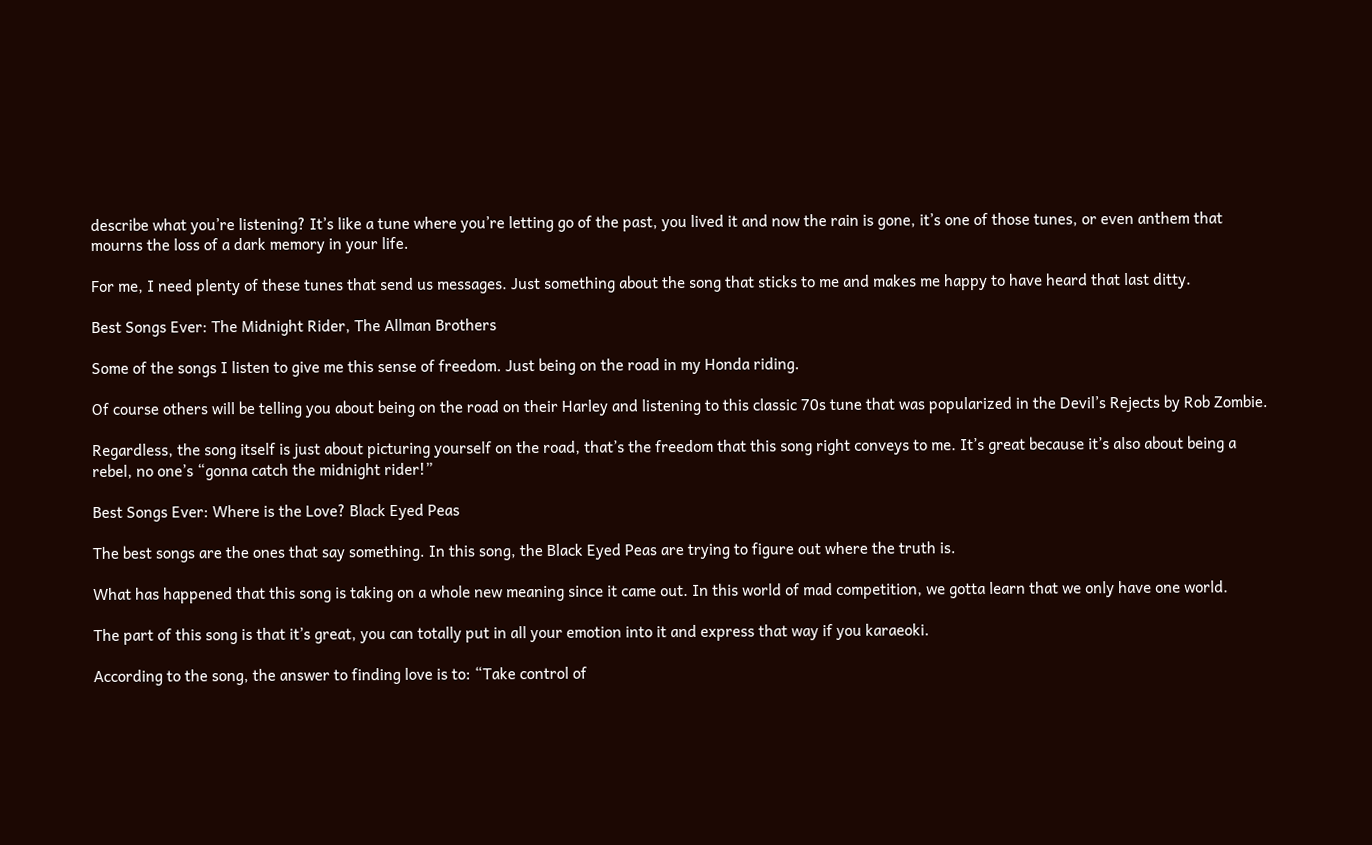describe what you’re listening? It’s like a tune where you’re letting go of the past, you lived it and now the rain is gone, it’s one of those tunes, or even anthem that mourns the loss of a dark memory in your life.

For me, I need plenty of these tunes that send us messages. Just something about the song that sticks to me and makes me happy to have heard that last ditty.

Best Songs Ever: The Midnight Rider, The Allman Brothers

Some of the songs I listen to give me this sense of freedom. Just being on the road in my Honda riding.

Of course others will be telling you about being on the road on their Harley and listening to this classic 70s tune that was popularized in the Devil’s Rejects by Rob Zombie.

Regardless, the song itself is just about picturing yourself on the road, that’s the freedom that this song right conveys to me. It’s great because it’s also about being a rebel, no one’s “gonna catch the midnight rider!”

Best Songs Ever: Where is the Love? Black Eyed Peas

The best songs are the ones that say something. In this song, the Black Eyed Peas are trying to figure out where the truth is.

What has happened that this song is taking on a whole new meaning since it came out. In this world of mad competition, we gotta learn that we only have one world.

The part of this song is that it’s great, you can totally put in all your emotion into it and express that way if you karaeoki.

According to the song, the answer to finding love is to: “Take control of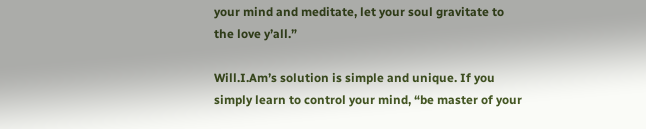your mind and meditate, let your soul gravitate to the love y’all.”

Will.I.Am’s solution is simple and unique. If you simply learn to control your mind, “be master of your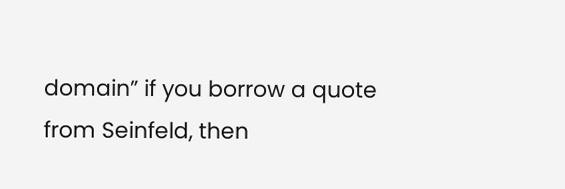domain” if you borrow a quote from Seinfeld, then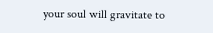your soul will gravitate to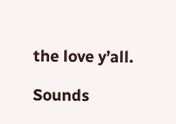the love y’all.

Sounds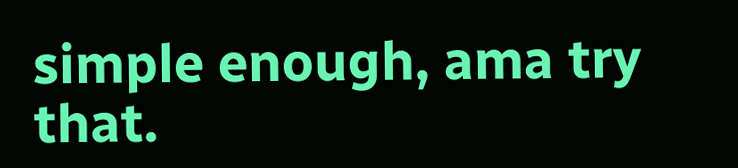simple enough, ama try that.